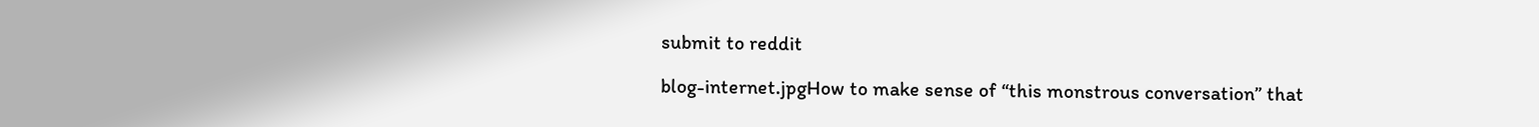submit to reddit

blog-internet.jpgHow to make sense of “this monstrous conversation” that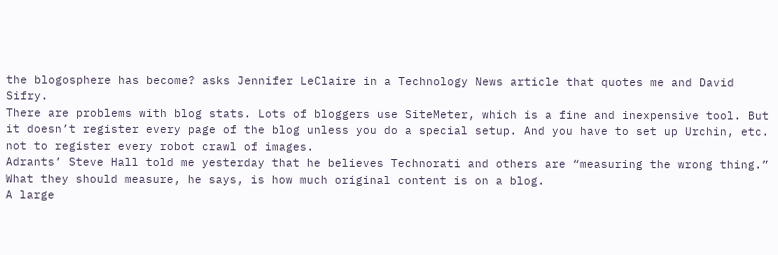the blogosphere has become? asks Jennifer LeClaire in a Technology News article that quotes me and David Sifry.
There are problems with blog stats. Lots of bloggers use SiteMeter, which is a fine and inexpensive tool. But it doesn’t register every page of the blog unless you do a special setup. And you have to set up Urchin, etc. not to register every robot crawl of images.
Adrants’ Steve Hall told me yesterday that he believes Technorati and others are “measuring the wrong thing.” What they should measure, he says, is how much original content is on a blog.
A large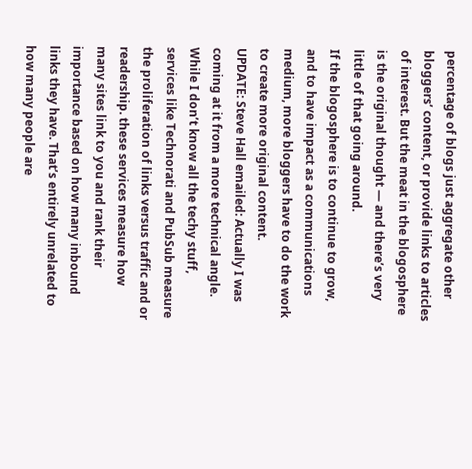percentage of blogs just aggregate other bloggers’ content, or provide links to articles of interest. But the meat in the blogosphere is the original thought — and there’s very little of that going around.
If the blogosphere is to continue to grow, and to have impact as a communications medium, more bloggers have to do the work to create more original content.
UPDATE: Steve Hall emailed: Actually I was coming at it from a more technical angle. While I don’t know all the techy stuff, services like Technorati and PubSub measure the proliferation of links versus traffic and or readership. these services measure how many sites link to you and rank their importance based on how many inbound links they have. That’s entirely unrelated to how many people are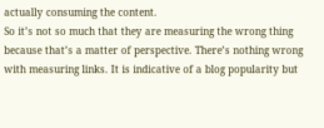actually consuming the content.
So it’s not so much that they are measuring the wrong thing because that’s a matter of perspective. There’s nothing wrong with measuring links. It is indicative of a blog popularity but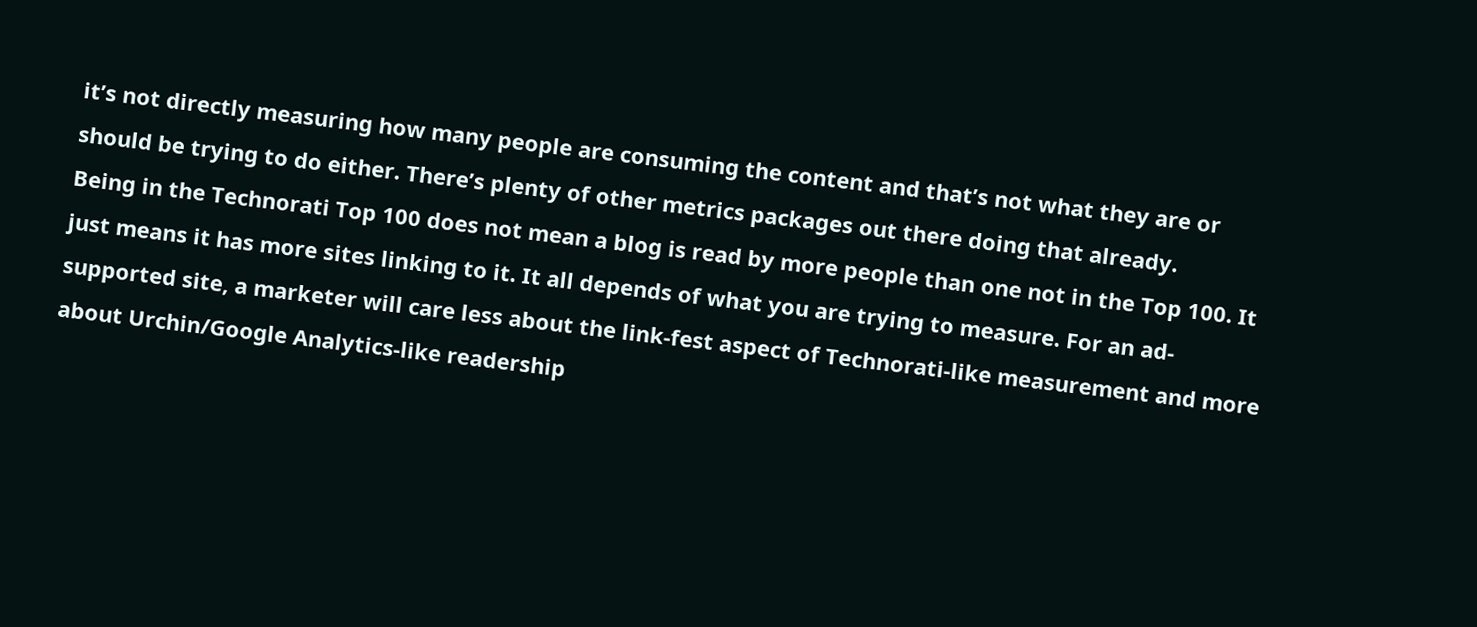it’s not directly measuring how many people are consuming the content and that’s not what they are or should be trying to do either. There’s plenty of other metrics packages out there doing that already.
Being in the Technorati Top 100 does not mean a blog is read by more people than one not in the Top 100. It just means it has more sites linking to it. It all depends of what you are trying to measure. For an ad-supported site, a marketer will care less about the link-fest aspect of Technorati-like measurement and more about Urchin/Google Analytics-like readership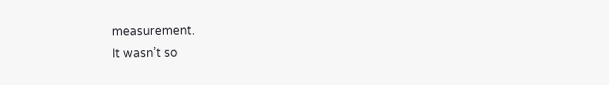measurement.
It wasn’t so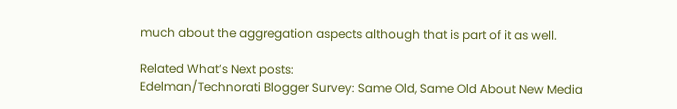much about the aggregation aspects although that is part of it as well.

Related What’s Next posts:
Edelman/Technorati Blogger Survey: Same Old, Same Old About New Media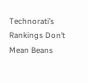Technorati’s Rankings Don’t Mean Beans